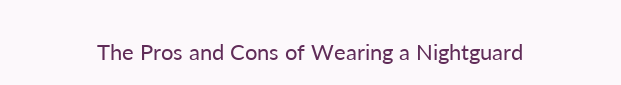The Pros and Cons of Wearing a Nightguard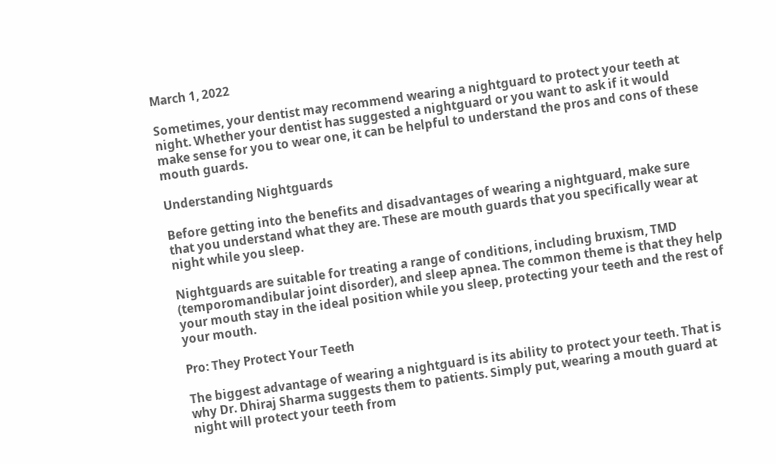March 1, 2022

Sometimes, your dentist may recommend wearing a nightguard to protect your teeth at night. Whether your dentist has suggested a nightguard or you want to ask if it would make sense for you to wear one, it can be helpful to understand the pros and cons of these mouth guards.

Understanding Nightguards

Before getting into the benefits and disadvantages of wearing a nightguard, make sure that you understand what they are. These are mouth guards that you specifically wear at night while you sleep.

Nightguards are suitable for treating a range of conditions, including bruxism, TMD (temporomandibular joint disorder), and sleep apnea. The common theme is that they help your mouth stay in the ideal position while you sleep, protecting your teeth and the rest of your mouth.

Pro: They Protect Your Teeth

The biggest advantage of wearing a nightguard is its ability to protect your teeth. That is why Dr. Dhiraj Sharma suggests them to patients. Simply put, wearing a mouth guard at night will protect your teeth from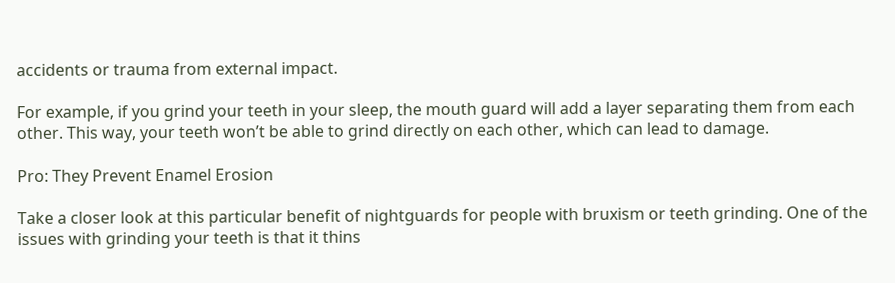accidents or trauma from external impact.

For example, if you grind your teeth in your sleep, the mouth guard will add a layer separating them from each other. This way, your teeth won’t be able to grind directly on each other, which can lead to damage.

Pro: They Prevent Enamel Erosion

Take a closer look at this particular benefit of nightguards for people with bruxism or teeth grinding. One of the issues with grinding your teeth is that it thins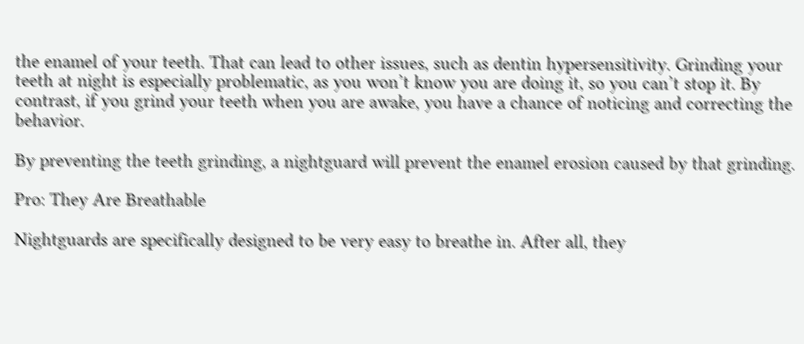the enamel of your teeth. That can lead to other issues, such as dentin hypersensitivity. Grinding your teeth at night is especially problematic, as you won’t know you are doing it, so you can’t stop it. By contrast, if you grind your teeth when you are awake, you have a chance of noticing and correcting the behavior.

By preventing the teeth grinding, a nightguard will prevent the enamel erosion caused by that grinding.

Pro: They Are Breathable

Nightguards are specifically designed to be very easy to breathe in. After all, they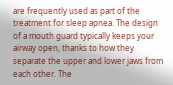are frequently used as part of the treatment for sleep apnea. The design of a mouth guard typically keeps your airway open, thanks to how they separate the upper and lower jaws from each other. The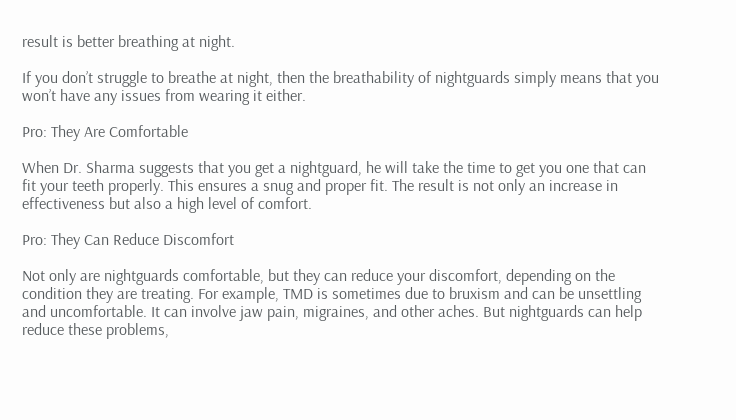result is better breathing at night.

If you don’t struggle to breathe at night, then the breathability of nightguards simply means that you won’t have any issues from wearing it either.

Pro: They Are Comfortable

When Dr. Sharma suggests that you get a nightguard, he will take the time to get you one that can fit your teeth properly. This ensures a snug and proper fit. The result is not only an increase in effectiveness but also a high level of comfort.

Pro: They Can Reduce Discomfort

Not only are nightguards comfortable, but they can reduce your discomfort, depending on the condition they are treating. For example, TMD is sometimes due to bruxism and can be unsettling and uncomfortable. It can involve jaw pain, migraines, and other aches. But nightguards can help reduce these problems,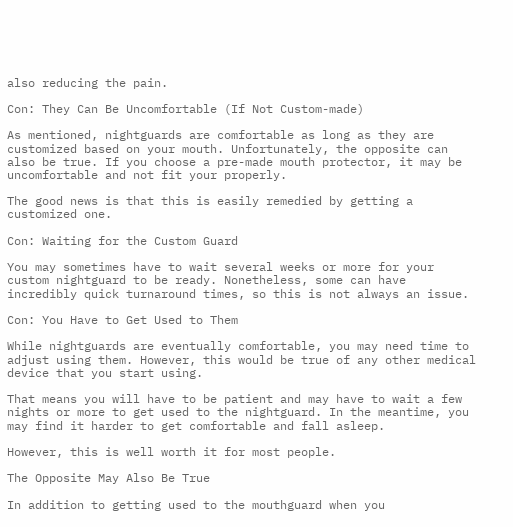also reducing the pain.

Con: They Can Be Uncomfortable (If Not Custom-made)

As mentioned, nightguards are comfortable as long as they are customized based on your mouth. Unfortunately, the opposite can also be true. If you choose a pre-made mouth protector, it may be uncomfortable and not fit your properly.

The good news is that this is easily remedied by getting a customized one.

Con: Waiting for the Custom Guard

You may sometimes have to wait several weeks or more for your custom nightguard to be ready. Nonetheless, some can have incredibly quick turnaround times, so this is not always an issue.

Con: You Have to Get Used to Them

While nightguards are eventually comfortable, you may need time to adjust using them. However, this would be true of any other medical device that you start using.

That means you will have to be patient and may have to wait a few nights or more to get used to the nightguard. In the meantime, you may find it harder to get comfortable and fall asleep.

However, this is well worth it for most people.

The Opposite May Also Be True

In addition to getting used to the mouthguard when you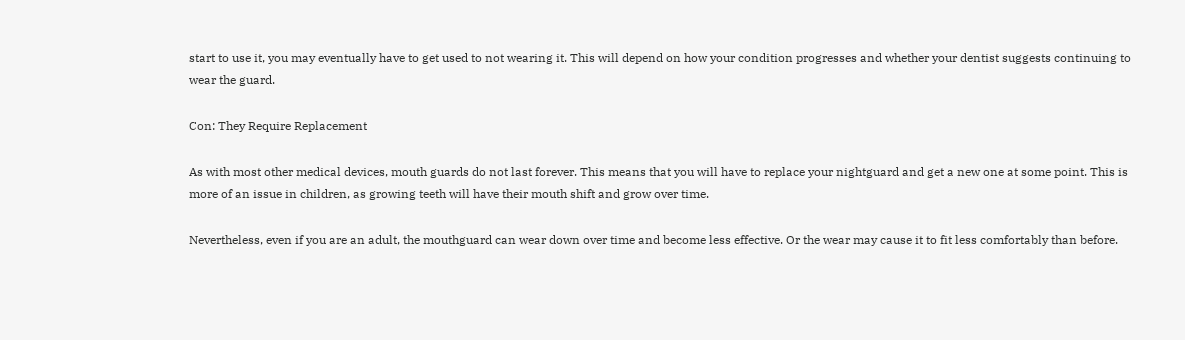start to use it, you may eventually have to get used to not wearing it. This will depend on how your condition progresses and whether your dentist suggests continuing to wear the guard.

Con: They Require Replacement

As with most other medical devices, mouth guards do not last forever. This means that you will have to replace your nightguard and get a new one at some point. This is more of an issue in children, as growing teeth will have their mouth shift and grow over time.

Nevertheless, even if you are an adult, the mouthguard can wear down over time and become less effective. Or the wear may cause it to fit less comfortably than before.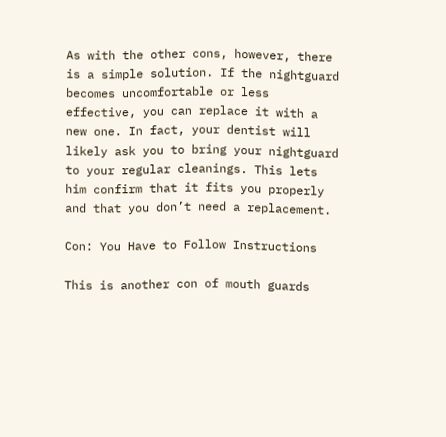As with the other cons, however, there is a simple solution. If the nightguard becomes uncomfortable or less effective, you can replace it with a new one. In fact, your dentist will likely ask you to bring your nightguard to your regular cleanings. This lets him confirm that it fits you properly and that you don’t need a replacement.

Con: You Have to Follow Instructions

This is another con of mouth guards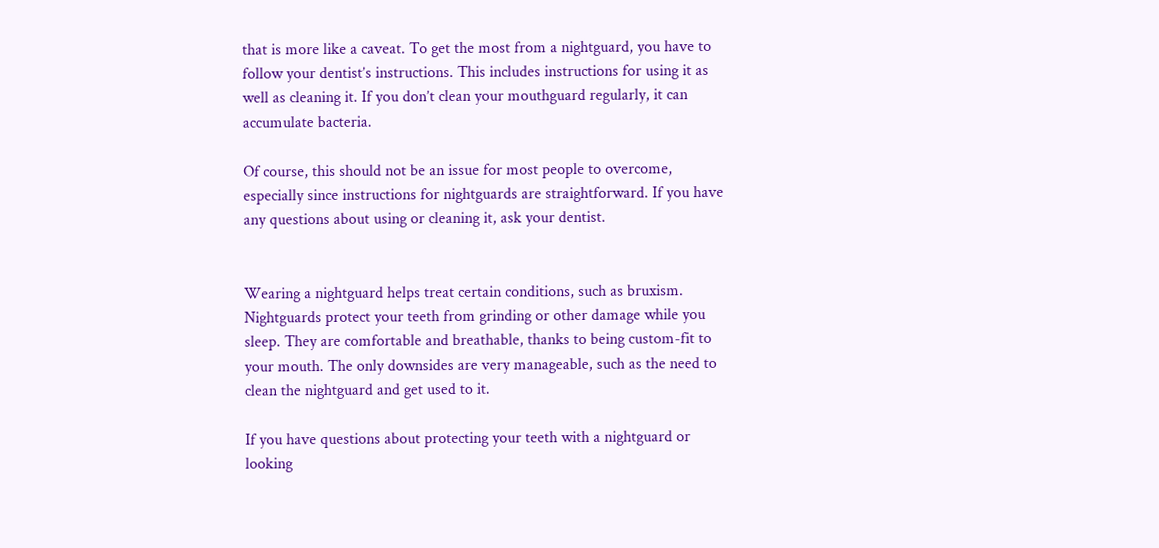that is more like a caveat. To get the most from a nightguard, you have to follow your dentist’s instructions. This includes instructions for using it as well as cleaning it. If you don’t clean your mouthguard regularly, it can accumulate bacteria.

Of course, this should not be an issue for most people to overcome, especially since instructions for nightguards are straightforward. If you have any questions about using or cleaning it, ask your dentist.


Wearing a nightguard helps treat certain conditions, such as bruxism. Nightguards protect your teeth from grinding or other damage while you sleep. They are comfortable and breathable, thanks to being custom-fit to your mouth. The only downsides are very manageable, such as the need to clean the nightguard and get used to it.

If you have questions about protecting your teeth with a nightguard or looking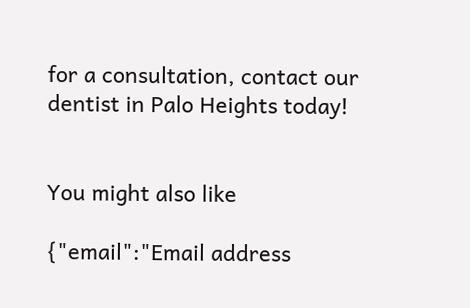for a consultation, contact our dentist in Palo Heights today!


You might also like

{"email":"Email address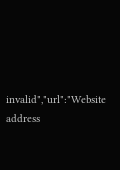invalid","url":"Website address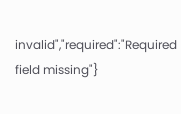invalid","required":"Required field missing"}